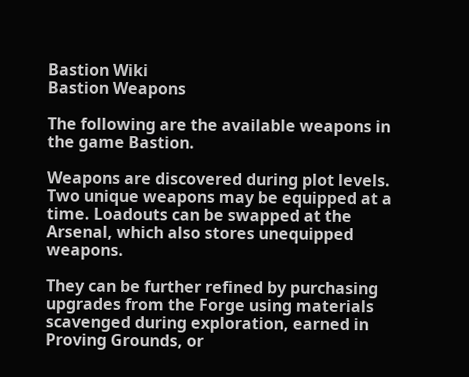Bastion Wiki
Bastion Weapons

The following are the available weapons in the game Bastion.

Weapons are discovered during plot levels. Two unique weapons may be equipped at a time. Loadouts can be swapped at the Arsenal, which also stores unequipped weapons.

They can be further refined by purchasing upgrades from the Forge using materials scavenged during exploration, earned in Proving Grounds, or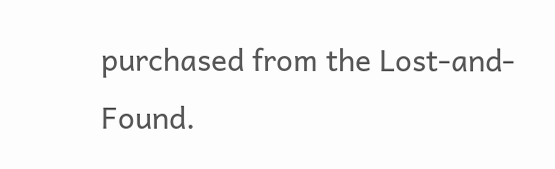purchased from the Lost-and-Found.